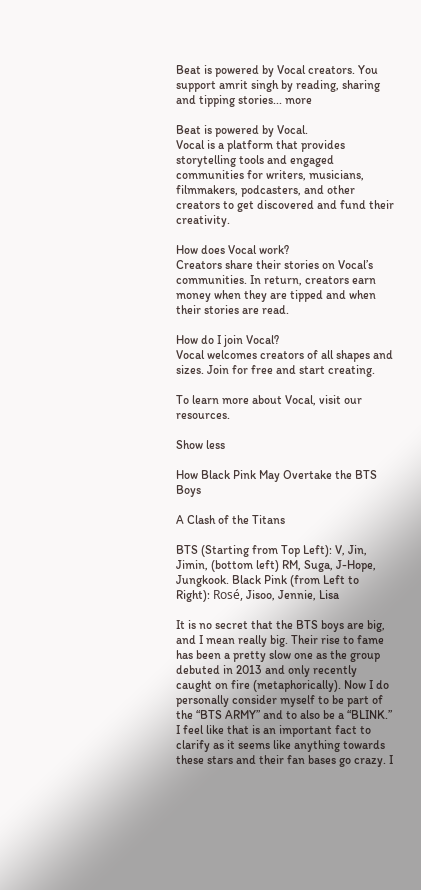Beat is powered by Vocal creators. You support amrit singh by reading, sharing and tipping stories... more

Beat is powered by Vocal.
Vocal is a platform that provides storytelling tools and engaged communities for writers, musicians, filmmakers, podcasters, and other creators to get discovered and fund their creativity.

How does Vocal work?
Creators share their stories on Vocal’s communities. In return, creators earn money when they are tipped and when their stories are read.

How do I join Vocal?
Vocal welcomes creators of all shapes and sizes. Join for free and start creating.

To learn more about Vocal, visit our resources.

Show less

How Black Pink May Overtake the BTS Boys

A Clash of the Titans

BTS (Starting from Top Left): V, Jin, Jimin, (bottom left) RM, Suga, J-Hope, Jungkook. Black Pink (from Left to Right): Rosé, Jisoo, Jennie, Lisa

It is no secret that the BTS boys are big, and I mean really big. Their rise to fame has been a pretty slow one as the group debuted in 2013 and only recently caught on fire (metaphorically). Now I do personally consider myself to be part of the “BTS ARMY” and to also be a “BLINK.” I feel like that is an important fact to clarify as it seems like anything towards these stars and their fan bases go crazy. I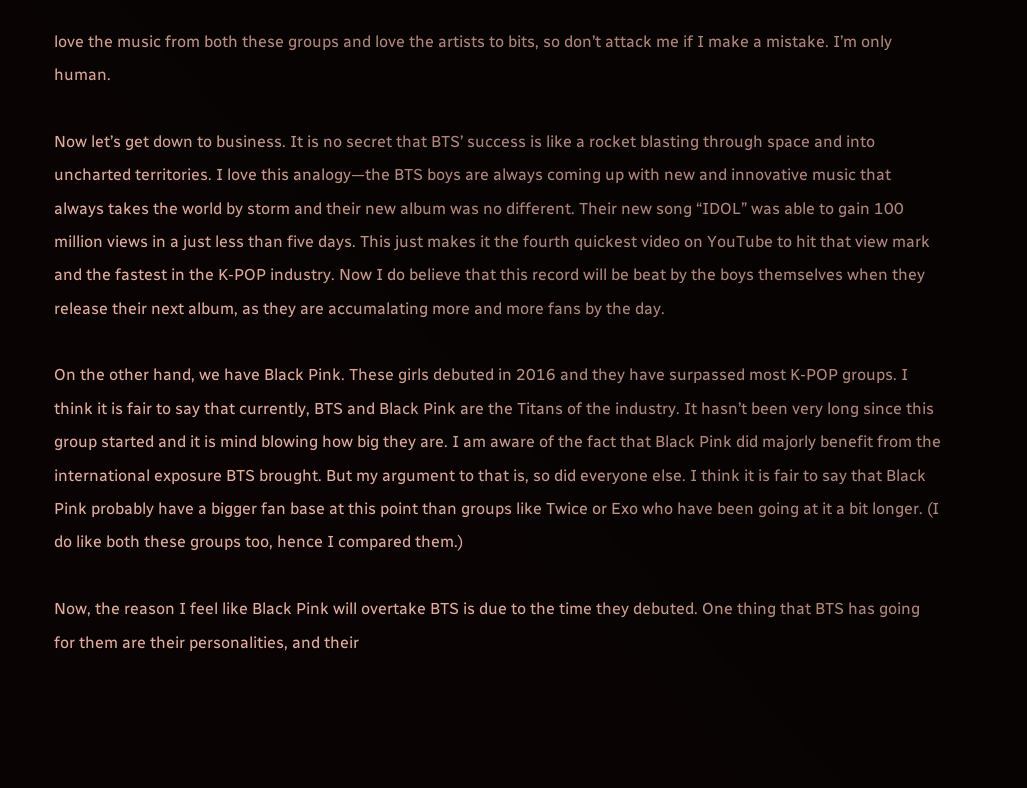love the music from both these groups and love the artists to bits, so don’t attack me if I make a mistake. I’m only human.

Now let’s get down to business. It is no secret that BTS’ success is like a rocket blasting through space and into uncharted territories. I love this analogy—the BTS boys are always coming up with new and innovative music that always takes the world by storm and their new album was no different. Their new song “IDOL” was able to gain 100 million views in a just less than five days. This just makes it the fourth quickest video on YouTube to hit that view mark and the fastest in the K-POP industry. Now I do believe that this record will be beat by the boys themselves when they release their next album, as they are accumalating more and more fans by the day.

On the other hand, we have Black Pink. These girls debuted in 2016 and they have surpassed most K-POP groups. I think it is fair to say that currently, BTS and Black Pink are the Titans of the industry. It hasn’t been very long since this group started and it is mind blowing how big they are. I am aware of the fact that Black Pink did majorly benefit from the international exposure BTS brought. But my argument to that is, so did everyone else. I think it is fair to say that Black Pink probably have a bigger fan base at this point than groups like Twice or Exo who have been going at it a bit longer. (I do like both these groups too, hence I compared them.)

Now, the reason I feel like Black Pink will overtake BTS is due to the time they debuted. One thing that BTS has going for them are their personalities, and their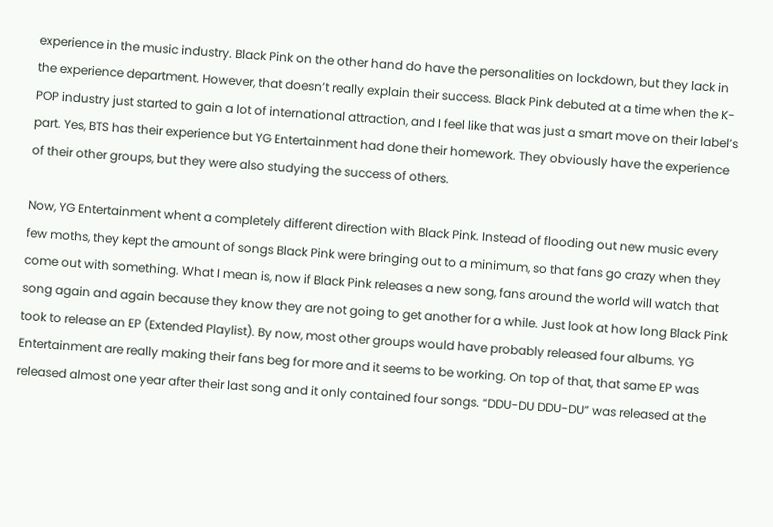experience in the music industry. Black Pink on the other hand do have the personalities on lockdown, but they lack in the experience department. However, that doesn’t really explain their success. Black Pink debuted at a time when the K-POP industry just started to gain a lot of international attraction, and I feel like that was just a smart move on their label’s part. Yes, BTS has their experience but YG Entertainment had done their homework. They obviously have the experience of their other groups, but they were also studying the success of others.

Now, YG Entertainment whent a completely different direction with Black Pink. Instead of flooding out new music every few moths, they kept the amount of songs Black Pink were bringing out to a minimum, so that fans go crazy when they come out with something. What I mean is, now if Black Pink releases a new song, fans around the world will watch that song again and again because they know they are not going to get another for a while. Just look at how long Black Pink took to release an EP (Extended Playlist). By now, most other groups would have probably released four albums. YG Entertainment are really making their fans beg for more and it seems to be working. On top of that, that same EP was released almost one year after their last song and it only contained four songs. “DDU-DU DDU-DU” was released at the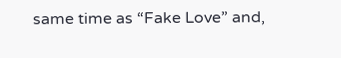same time as “Fake Love” and,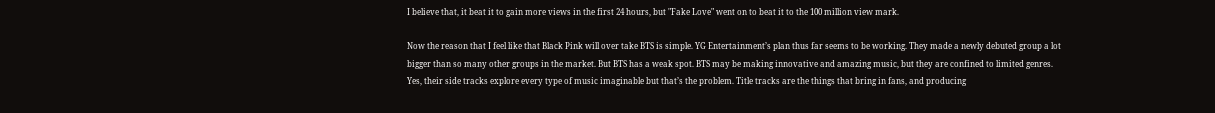I believe that, it beat it to gain more views in the first 24 hours, but "Fake Love" went on to beat it to the 100 million view mark.

Now the reason that I feel like that Black Pink will over take BTS is simple. YG Entertainment’s plan thus far seems to be working. They made a newly debuted group a lot bigger than so many other groups in the market. But BTS has a weak spot. BTS may be making innovative and amazing music, but they are confined to limited genres. Yes, their side tracks explore every type of music imaginable but that’s the problem. Title tracks are the things that bring in fans, and producing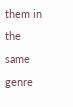them in the same genre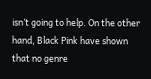isn’t going to help. On the other hand, Black Pink have shown that no genre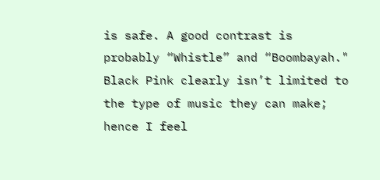is safe. A good contrast is probably “Whistle” and “Boombayah." Black Pink clearly isn’t limited to the type of music they can make; hence I feel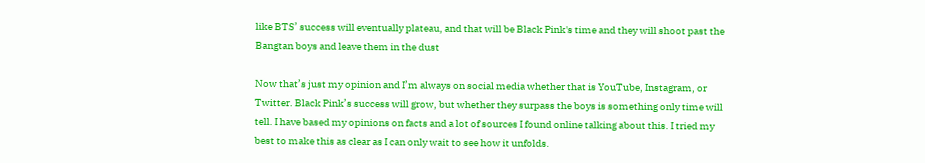like BTS’ success will eventually plateau, and that will be Black Pink's time and they will shoot past the Bangtan boys and leave them in the dust

Now that’s just my opinion and I’m always on social media whether that is YouTube, Instagram, or Twitter. Black Pink’s success will grow, but whether they surpass the boys is something only time will tell. I have based my opinions on facts and a lot of sources I found online talking about this. I tried my best to make this as clear as I can only wait to see how it unfolds.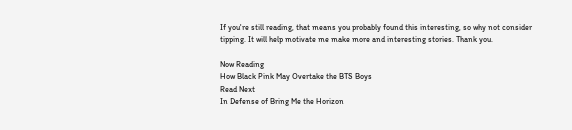If you're still reading, that means you probably found this interesting, so why not consider tipping. It will help motivate me make more and interesting stories. Thank you.

Now Reading
How Black Pink May Overtake the BTS Boys
Read Next
In Defense of Bring Me the Horizon